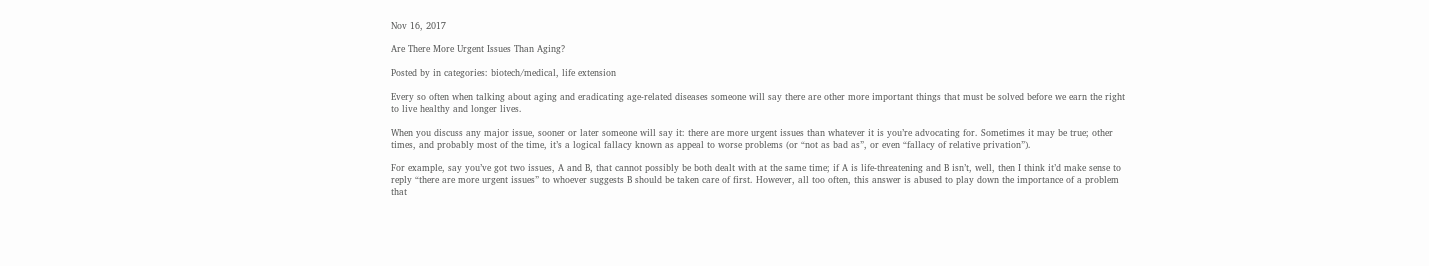Nov 16, 2017

Are There More Urgent Issues Than Aging?

Posted by in categories: biotech/medical, life extension

Every so often when talking about aging and eradicating age-related diseases someone will say there are other more important things that must be solved before we earn the right to live healthy and longer lives.

When you discuss any major issue, sooner or later someone will say it: there are more urgent issues than whatever it is you’re advocating for. Sometimes it may be true; other times, and probably most of the time, it’s a logical fallacy known as appeal to worse problems (or “not as bad as”, or even “fallacy of relative privation”).

For example, say you’ve got two issues, A and B, that cannot possibly be both dealt with at the same time; if A is life-threatening and B isn’t, well, then I think it’d make sense to reply “there are more urgent issues” to whoever suggests B should be taken care of first. However, all too often, this answer is abused to play down the importance of a problem that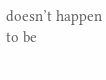doesn’t happen to be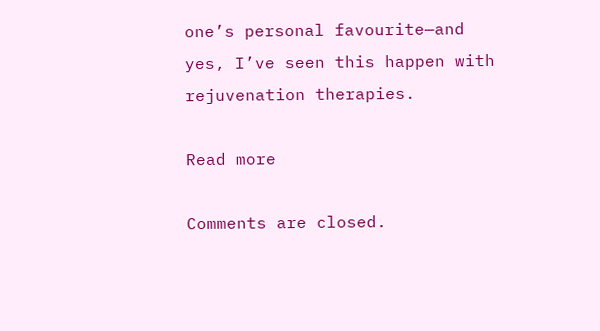one’s personal favourite—and yes, I’ve seen this happen with rejuvenation therapies.

Read more

Comments are closed.